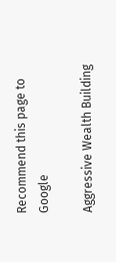Recommend this page to Google

Aggressive Wealth Building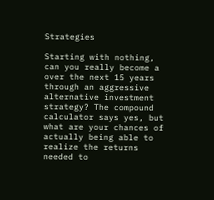Strategies

Starting with nothing, can you really become a over the next 15 years through an aggressive alternative investment strategy? The compound calculator says yes, but what are your chances of actually being able to realize the returns needed to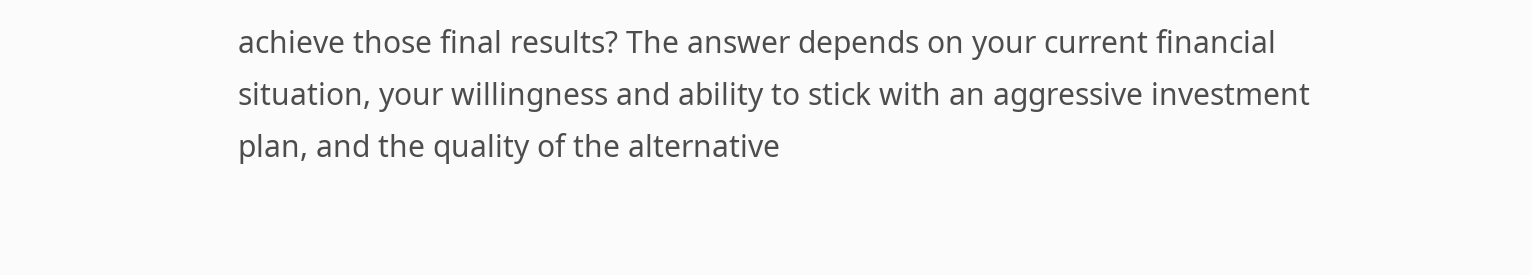achieve those final results? The answer depends on your current financial situation, your willingness and ability to stick with an aggressive investment plan, and the quality of the alternative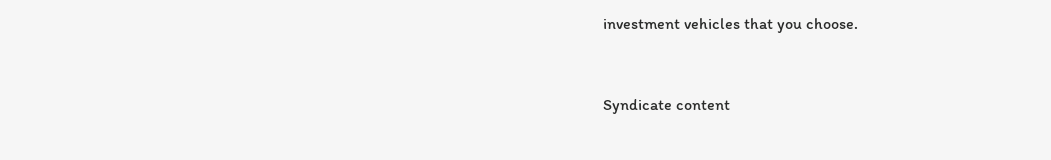investment vehicles that you choose.


Syndicate content